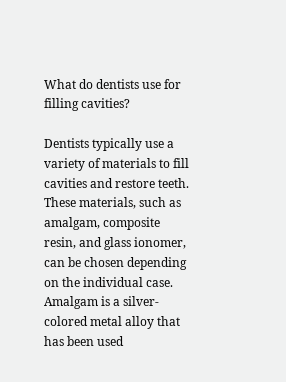What do dentists use for filling cavities?

Dentists typically use a variety of materials to fill cavities and restore teeth. These materials, such as amalgam, composite resin, and glass ionomer, can be chosen depending on the individual case. Amalgam is a silver-colored metal alloy that has been used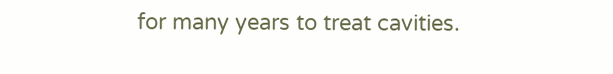for many years to treat cavities.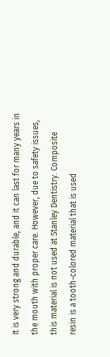It is very strong and durable, and it can last for many years in the mouth with proper care. However, due to safety issues, this material is not used at Stanley Dentistry. Composite resin is a tooth-colored material that is used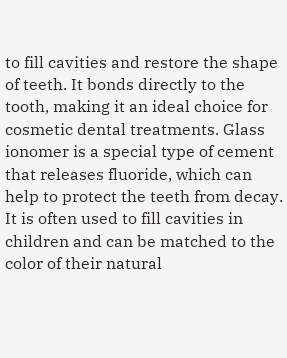to fill cavities and restore the shape of teeth. It bonds directly to the tooth, making it an ideal choice for cosmetic dental treatments. Glass ionomer is a special type of cement that releases fluoride, which can help to protect the teeth from decay. It is often used to fill cavities in children and can be matched to the color of their natural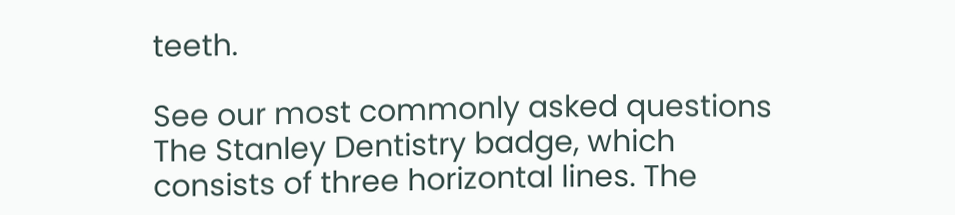teeth.

See our most commonly asked questions
The Stanley Dentistry badge, which consists of three horizontal lines. The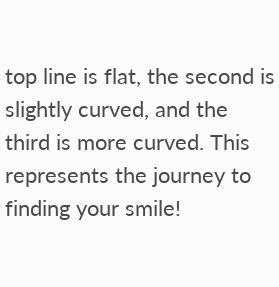top line is flat, the second is slightly curved, and the third is more curved. This represents the journey to finding your smile!